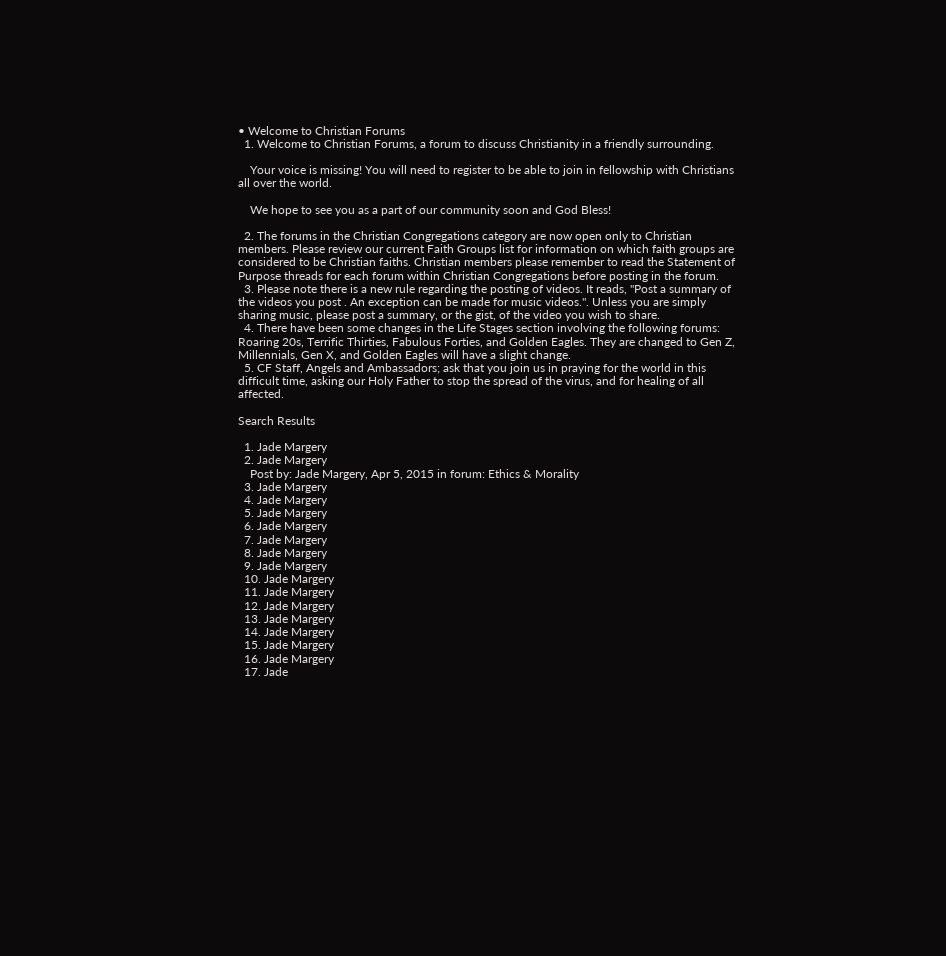• Welcome to Christian Forums
  1. Welcome to Christian Forums, a forum to discuss Christianity in a friendly surrounding.

    Your voice is missing! You will need to register to be able to join in fellowship with Christians all over the world.

    We hope to see you as a part of our community soon and God Bless!

  2. The forums in the Christian Congregations category are now open only to Christian members. Please review our current Faith Groups list for information on which faith groups are considered to be Christian faiths. Christian members please remember to read the Statement of Purpose threads for each forum within Christian Congregations before posting in the forum.
  3. Please note there is a new rule regarding the posting of videos. It reads, "Post a summary of the videos you post . An exception can be made for music videos.". Unless you are simply sharing music, please post a summary, or the gist, of the video you wish to share.
  4. There have been some changes in the Life Stages section involving the following forums: Roaring 20s, Terrific Thirties, Fabulous Forties, and Golden Eagles. They are changed to Gen Z, Millennials, Gen X, and Golden Eagles will have a slight change.
  5. CF Staff, Angels and Ambassadors; ask that you join us in praying for the world in this difficult time, asking our Holy Father to stop the spread of the virus, and for healing of all affected.

Search Results

  1. Jade Margery
  2. Jade Margery
    Post by: Jade Margery, Apr 5, 2015 in forum: Ethics & Morality
  3. Jade Margery
  4. Jade Margery
  5. Jade Margery
  6. Jade Margery
  7. Jade Margery
  8. Jade Margery
  9. Jade Margery
  10. Jade Margery
  11. Jade Margery
  12. Jade Margery
  13. Jade Margery
  14. Jade Margery
  15. Jade Margery
  16. Jade Margery
  17. Jade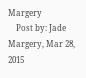Margery
    Post by: Jade Margery, Mar 28, 2015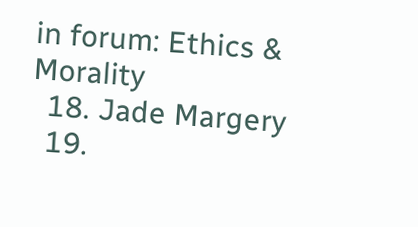in forum: Ethics & Morality
  18. Jade Margery
  19.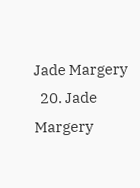Jade Margery
  20. Jade Margery